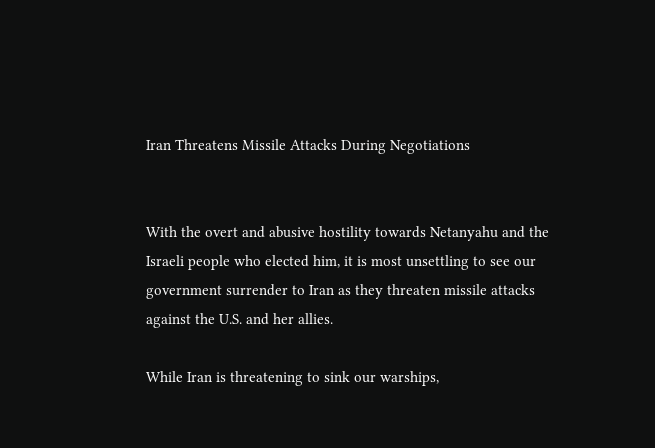Iran Threatens Missile Attacks During Negotiations


With the overt and abusive hostility towards Netanyahu and the Israeli people who elected him, it is most unsettling to see our government surrender to Iran as they threaten missile attacks against the U.S. and her allies.

While Iran is threatening to sink our warships,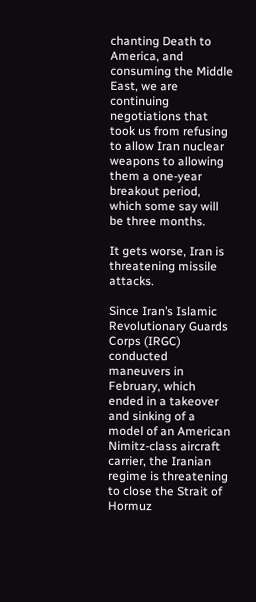chanting Death to America, and consuming the Middle East, we are continuing negotiations that took us from refusing to allow Iran nuclear weapons to allowing them a one-year breakout period, which some say will be three months.

It gets worse, Iran is threatening missile attacks.

Since Iran’s Islamic Revolutionary Guards Corps (IRGC) conducted maneuvers in February, which ended in a takeover and sinking of a model of an American Nimitz-class aircraft carrier, the Iranian regime is threatening to close the Strait of Hormuz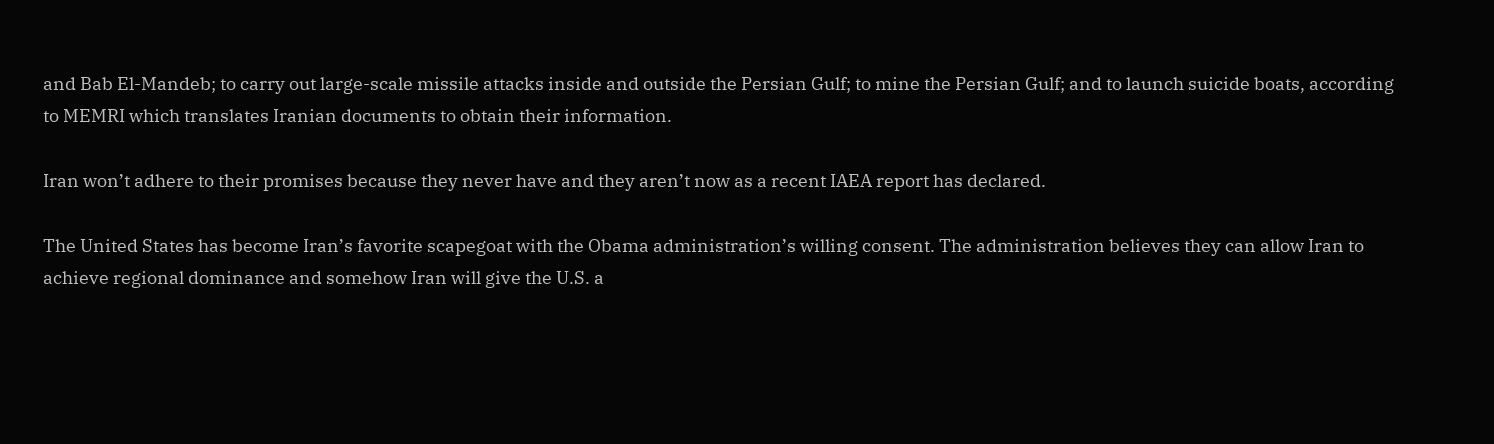and Bab El-Mandeb; to carry out large-scale missile attacks inside and outside the Persian Gulf; to mine the Persian Gulf; and to launch suicide boats, according to MEMRI which translates Iranian documents to obtain their information.

Iran won’t adhere to their promises because they never have and they aren’t now as a recent IAEA report has declared.

The United States has become Iran’s favorite scapegoat with the Obama administration’s willing consent. The administration believes they can allow Iran to achieve regional dominance and somehow Iran will give the U.S. a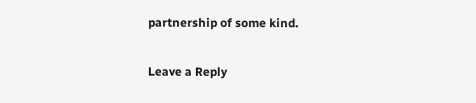partnership of some kind.

Leave a Reply